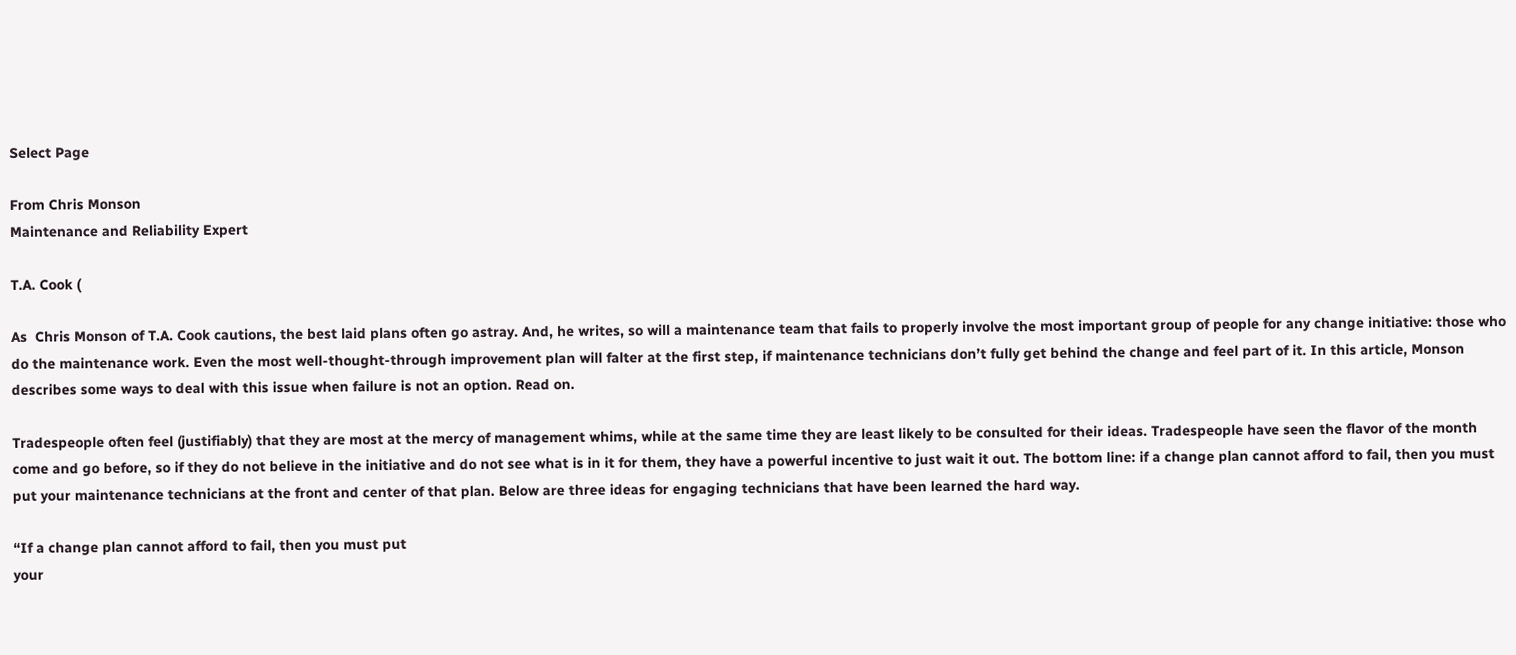Select Page

From Chris Monson
Maintenance and Reliability Expert

T.A. Cook (

As  Chris Monson of T.A. Cook cautions, the best laid plans often go astray. And, he writes, so will a maintenance team that fails to properly involve the most important group of people for any change initiative: those who do the maintenance work. Even the most well-thought-through improvement plan will falter at the first step, if maintenance technicians don’t fully get behind the change and feel part of it. In this article, Monson describes some ways to deal with this issue when failure is not an option. Read on.

Tradespeople often feel (justifiably) that they are most at the mercy of management whims, while at the same time they are least likely to be consulted for their ideas. Tradespeople have seen the flavor of the month come and go before, so if they do not believe in the initiative and do not see what is in it for them, they have a powerful incentive to just wait it out. The bottom line: if a change plan cannot afford to fail, then you must put your maintenance technicians at the front and center of that plan. Below are three ideas for engaging technicians that have been learned the hard way.

“If a change plan cannot afford to fail, then you must put
your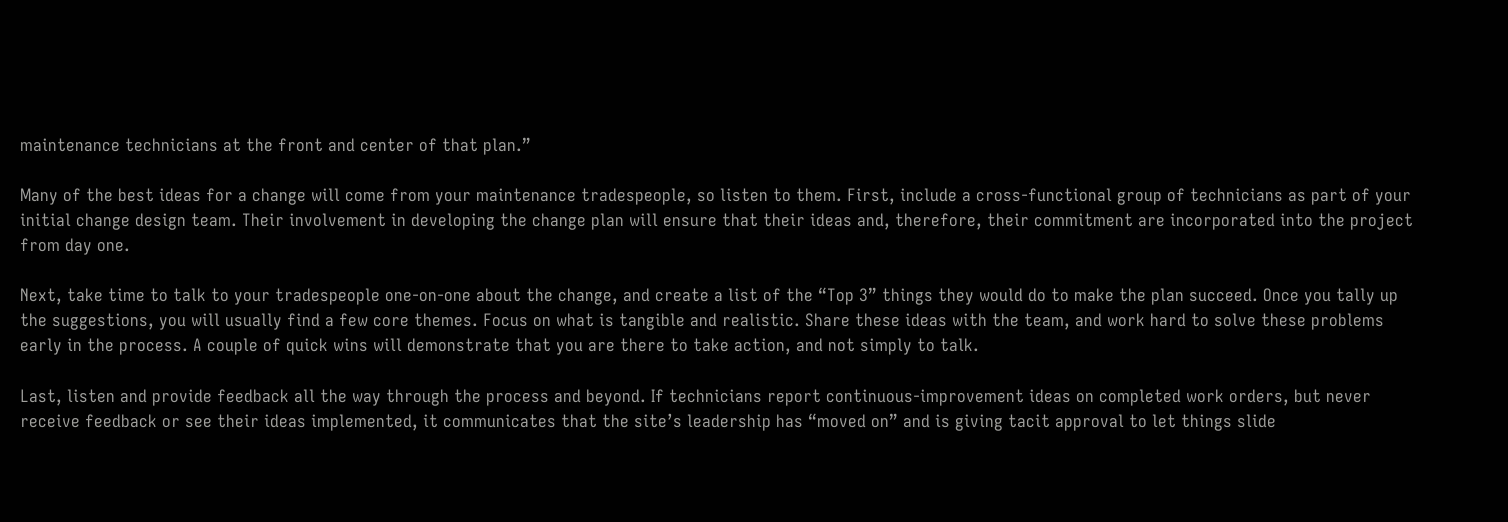maintenance technicians at the front and center of that plan.”

Many of the best ideas for a change will come from your maintenance tradespeople, so listen to them. First, include a cross-functional group of technicians as part of your initial change design team. Their involvement in developing the change plan will ensure that their ideas and, therefore, their commitment are incorporated into the project from day one.

Next, take time to talk to your tradespeople one-on-one about the change, and create a list of the “Top 3” things they would do to make the plan succeed. Once you tally up the suggestions, you will usually find a few core themes. Focus on what is tangible and realistic. Share these ideas with the team, and work hard to solve these problems early in the process. A couple of quick wins will demonstrate that you are there to take action, and not simply to talk.

Last, listen and provide feedback all the way through the process and beyond. If technicians report continuous-improvement ideas on completed work orders, but never receive feedback or see their ideas implemented, it communicates that the site’s leadership has “moved on” and is giving tacit approval to let things slide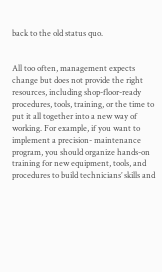back to the old status quo.


All too often, management expects change but does not provide the right resources, including shop-floor-ready procedures, tools, training, or the time to put it all together into a new way of working. For example, if you want to implement a precision- maintenance program, you should organize hands-on training for new equipment, tools, and procedures to build technicians’ skills and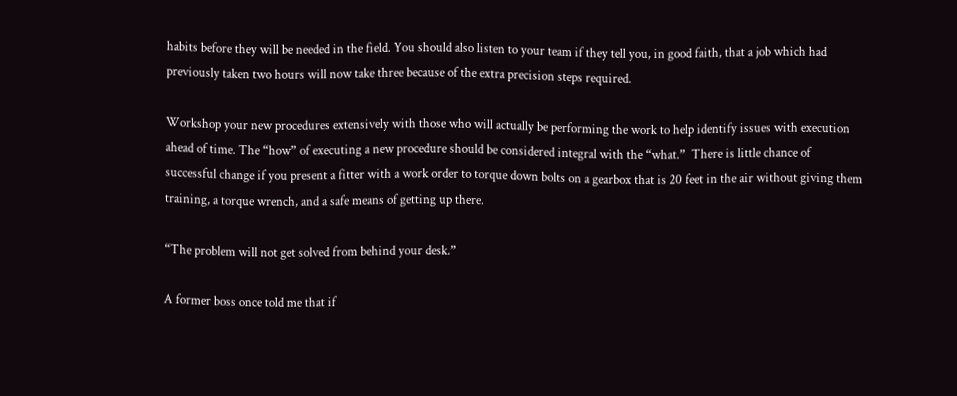habits before they will be needed in the field. You should also listen to your team if they tell you, in good faith, that a job which had previously taken two hours will now take three because of the extra precision steps required.

Workshop your new procedures extensively with those who will actually be performing the work to help identify issues with execution ahead of time. The “how” of executing a new procedure should be considered integral with the “what.”  There is little chance of successful change if you present a fitter with a work order to torque down bolts on a gearbox that is 20 feet in the air without giving them training, a torque wrench, and a safe means of getting up there.

“The problem will not get solved from behind your desk.”

A former boss once told me that if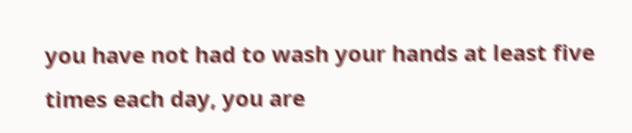you have not had to wash your hands at least five times each day, you are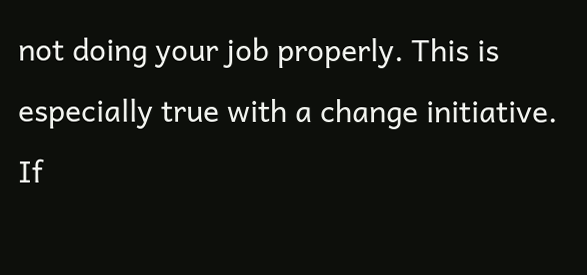not doing your job properly. This is especially true with a change initiative. If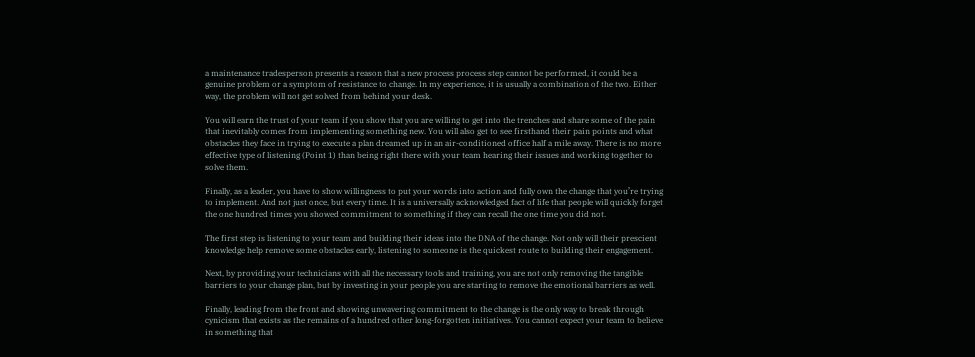a maintenance tradesperson presents a reason that a new process process step cannot be performed, it could be a genuine problem or a symptom of resistance to change. In my experience, it is usually a combination of the two. Either way, the problem will not get solved from behind your desk.

You will earn the trust of your team if you show that you are willing to get into the trenches and share some of the pain that inevitably comes from implementing something new. You will also get to see firsthand their pain points and what obstacles they face in trying to execute a plan dreamed up in an air-conditioned office half a mile away. There is no more effective type of listening (Point 1) than being right there with your team hearing their issues and working together to solve them.

Finally, as a leader, you have to show willingness to put your words into action and fully own the change that you’re trying to implement. And not just once, but every time. It is a universally acknowledged fact of life that people will quickly forget the one hundred times you showed commitment to something if they can recall the one time you did not.

The first step is listening to your team and building their ideas into the DNA of the change. Not only will their prescient knowledge help remove some obstacles early, listening to someone is the quickest route to building their engagement.

Next, by providing your technicians with all the necessary tools and training, you are not only removing the tangible barriers to your change plan, but by investing in your people you are starting to remove the emotional barriers as well.

Finally, leading from the front and showing unwavering commitment to the change is the only way to break through cynicism that exists as the remains of a hundred other long-forgotten initiatives. You cannot expect your team to believe in something that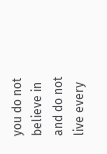you do not believe in and do not live every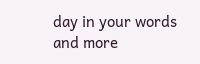day in your words and more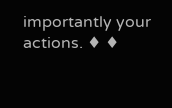importantly your actions. ♦ ♦